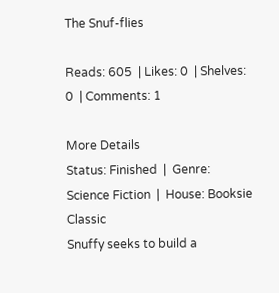The Snuf-flies

Reads: 605  | Likes: 0  | Shelves: 0  | Comments: 1

More Details
Status: Finished  |  Genre: Science Fiction  |  House: Booksie Classic
Snuffy seeks to build a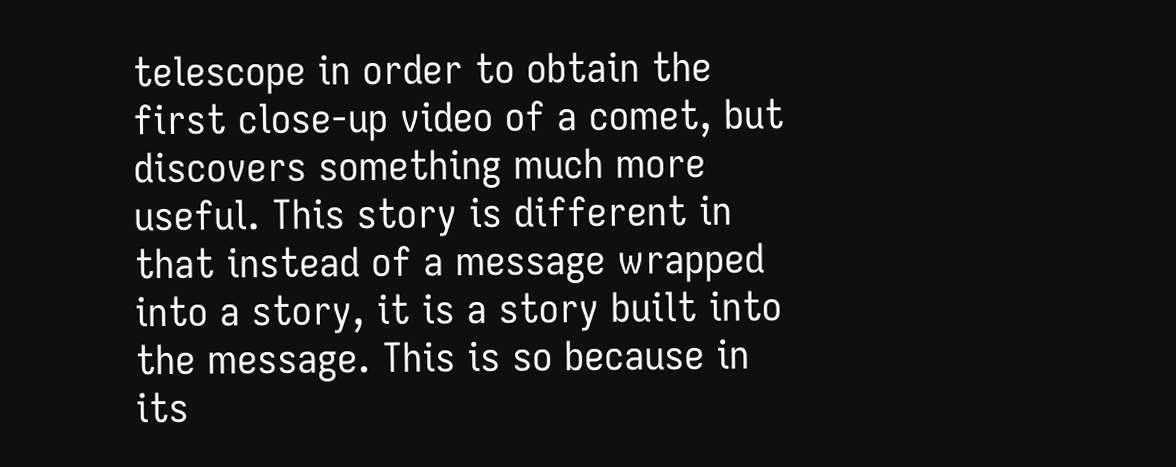telescope in order to obtain the first close-up video of a comet, but discovers something much more useful. This story is different in that instead of a message wrapped into a story, it is a story built into the message. This is so because in its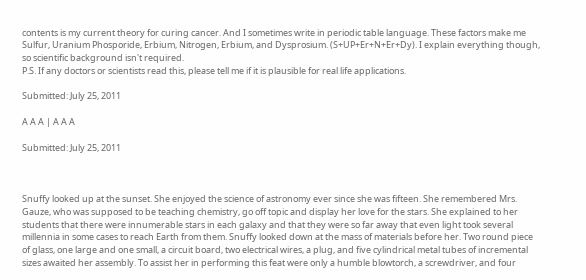contents is my current theory for curing cancer. And I sometimes write in periodic table language. These factors make me Sulfur, Uranium Phosporide, Erbium, Nitrogen, Erbium, and Dysprosium. (S+UP+Er+N+Er+Dy). I explain everything though, so scientific background isn't required.
P.S. If any doctors or scientists read this, please tell me if it is plausible for real life applications.

Submitted: July 25, 2011

A A A | A A A

Submitted: July 25, 2011



Snuffy looked up at the sunset. She enjoyed the science of astronomy ever since she was fifteen. She remembered Mrs. Gauze, who was supposed to be teaching chemistry, go off topic and display her love for the stars. She explained to her students that there were innumerable stars in each galaxy and that they were so far away that even light took several millennia in some cases to reach Earth from them. Snuffy looked down at the mass of materials before her. Two round piece of glass, one large and one small, a circuit board, two electrical wires, a plug, and five cylindrical metal tubes of incremental sizes awaited her assembly. To assist her in performing this feat were only a humble blowtorch, a screwdriver, and four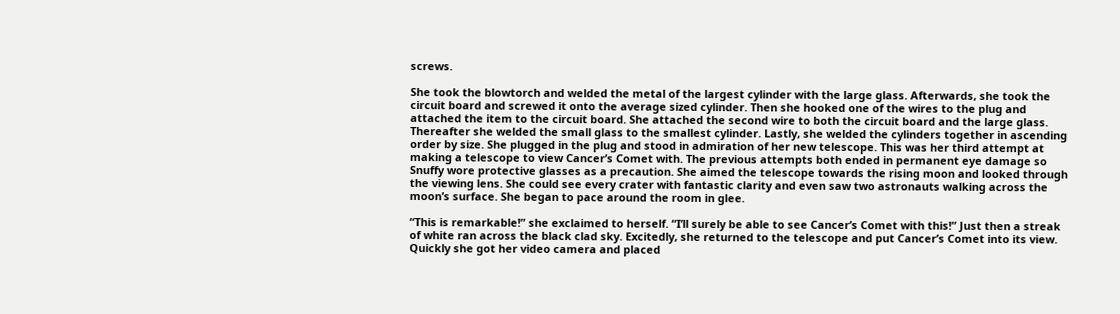screws.

She took the blowtorch and welded the metal of the largest cylinder with the large glass. Afterwards, she took the circuit board and screwed it onto the average sized cylinder. Then she hooked one of the wires to the plug and attached the item to the circuit board. She attached the second wire to both the circuit board and the large glass. Thereafter she welded the small glass to the smallest cylinder. Lastly, she welded the cylinders together in ascending order by size. She plugged in the plug and stood in admiration of her new telescope. This was her third attempt at making a telescope to view Cancer’s Comet with. The previous attempts both ended in permanent eye damage so Snuffy wore protective glasses as a precaution. She aimed the telescope towards the rising moon and looked through the viewing lens. She could see every crater with fantastic clarity and even saw two astronauts walking across the moon’s surface. She began to pace around the room in glee.

“This is remarkable!” she exclaimed to herself. “I’ll surely be able to see Cancer’s Comet with this!” Just then a streak of white ran across the black clad sky. Excitedly, she returned to the telescope and put Cancer’s Comet into its view. Quickly she got her video camera and placed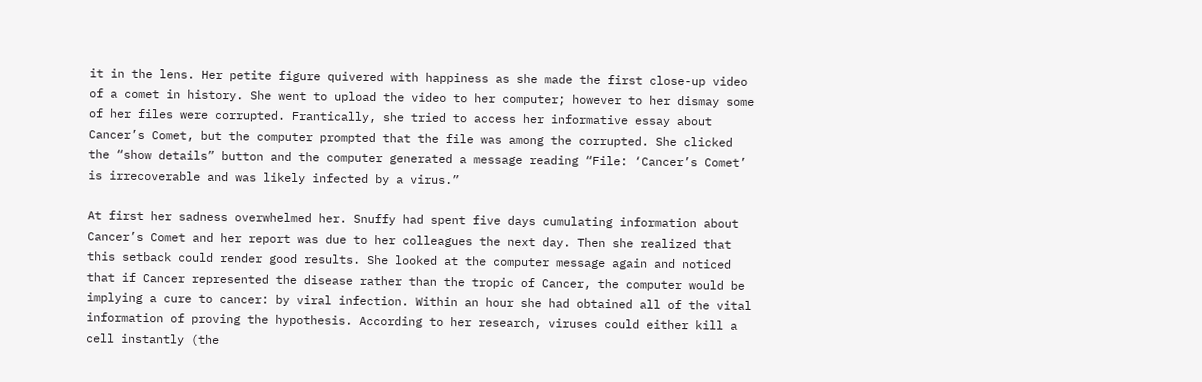it in the lens. Her petite figure quivered with happiness as she made the first close-up video of a comet in history. She went to upload the video to her computer; however to her dismay some of her files were corrupted. Frantically, she tried to access her informative essay about Cancer’s Comet, but the computer prompted that the file was among the corrupted. She clicked the “show details” button and the computer generated a message reading “File: ‘Cancer’s Comet’ is irrecoverable and was likely infected by a virus.”

At first her sadness overwhelmed her. Snuffy had spent five days cumulating information about Cancer’s Comet and her report was due to her colleagues the next day. Then she realized that this setback could render good results. She looked at the computer message again and noticed that if Cancer represented the disease rather than the tropic of Cancer, the computer would be implying a cure to cancer: by viral infection. Within an hour she had obtained all of the vital information of proving the hypothesis. According to her research, viruses could either kill a cell instantly (the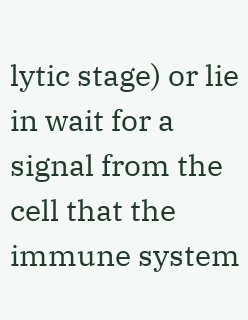lytic stage) or lie in wait for a signal from the cell that the immune system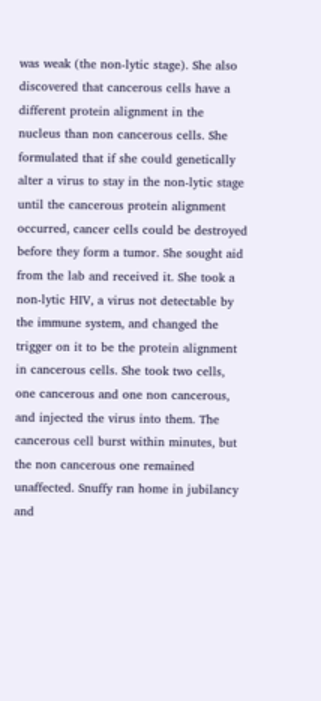was weak (the non-lytic stage). She also discovered that cancerous cells have a different protein alignment in the nucleus than non cancerous cells. She formulated that if she could genetically alter a virus to stay in the non-lytic stage until the cancerous protein alignment occurred, cancer cells could be destroyed before they form a tumor. She sought aid from the lab and received it. She took a non-lytic HIV, a virus not detectable by the immune system, and changed the trigger on it to be the protein alignment in cancerous cells. She took two cells, one cancerous and one non cancerous, and injected the virus into them. The cancerous cell burst within minutes, but the non cancerous one remained unaffected. Snuffy ran home in jubilancy and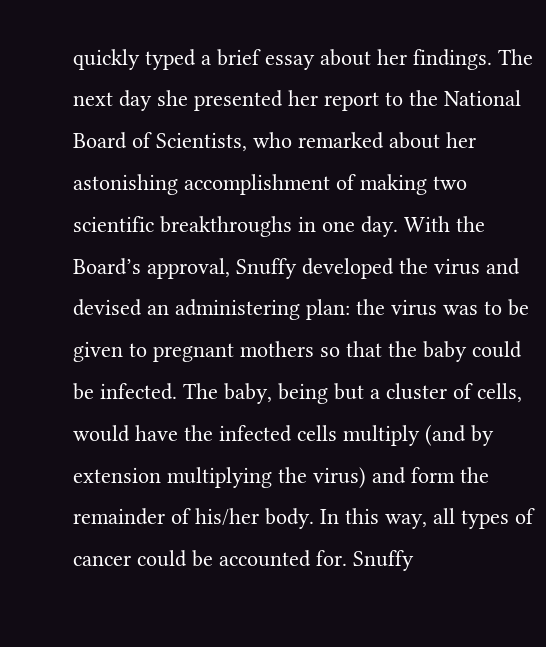quickly typed a brief essay about her findings. The next day she presented her report to the National Board of Scientists, who remarked about her astonishing accomplishment of making two scientific breakthroughs in one day. With the Board’s approval, Snuffy developed the virus and devised an administering plan: the virus was to be given to pregnant mothers so that the baby could be infected. The baby, being but a cluster of cells, would have the infected cells multiply (and by extension multiplying the virus) and form the remainder of his/her body. In this way, all types of cancer could be accounted for. Snuffy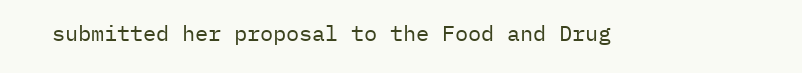submitted her proposal to the Food and Drug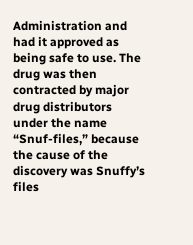Administration and had it approved as being safe to use. The drug was then contracted by major drug distributors under the name “Snuf-files,” because the cause of the discovery was Snuffy’s files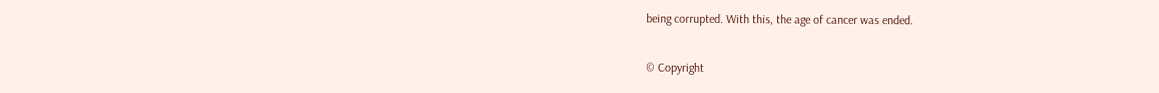being corrupted. With this, the age of cancer was ended.

© Copyright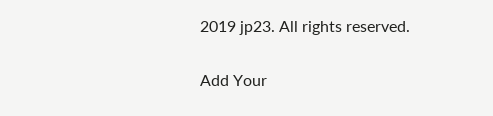2019 jp23. All rights reserved.

Add Your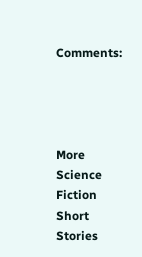Comments:




More Science Fiction Short Stories